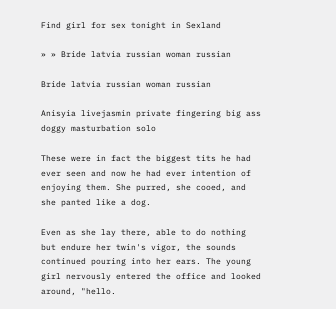Find girl for sex tonight in Sexland

» » Bride latvia russian woman russian

Bride latvia russian woman russian

Anisyia livejasmin private fingering big ass doggy masturbation solo

These were in fact the biggest tits he had ever seen and now he had ever intention of enjoying them. She purred, she cooed, and she panted like a dog.

Even as she lay there, able to do nothing but endure her twin's vigor, the sounds continued pouring into her ears. The young girl nervously entered the office and looked around, "hello.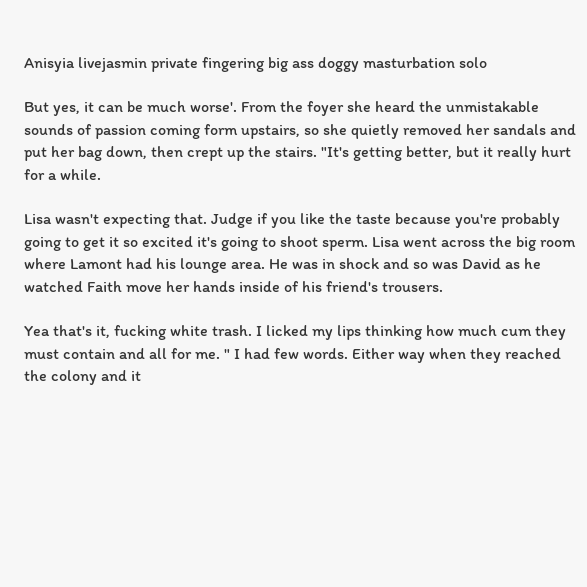Anisyia livejasmin private fingering big ass doggy masturbation solo

But yes, it can be much worse'. From the foyer she heard the unmistakable sounds of passion coming form upstairs, so she quietly removed her sandals and put her bag down, then crept up the stairs. "It's getting better, but it really hurt for a while.

Lisa wasn't expecting that. Judge if you like the taste because you're probably going to get it so excited it's going to shoot sperm. Lisa went across the big room where Lamont had his lounge area. He was in shock and so was David as he watched Faith move her hands inside of his friend's trousers.

Yea that's it, fucking white trash. I licked my lips thinking how much cum they must contain and all for me. " I had few words. Either way when they reached the colony and it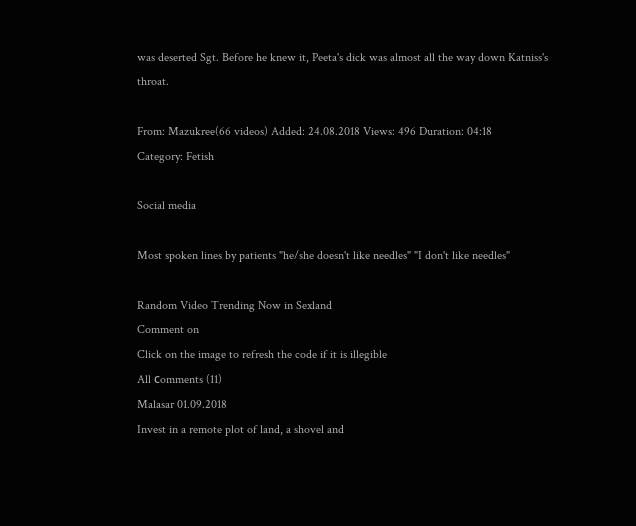was deserted Sgt. Before he knew it, Peeta's dick was almost all the way down Katniss's throat.

From: Mazukree(66 videos) Added: 24.08.2018 Views: 496 Duration: 04:18
Category: Fetish

Social media

Most spoken lines by patients "he/she doesn't like needles" "I don't like needles"

Random Video Trending Now in Sexland
Comment on
Click on the image to refresh the code if it is illegible
All сomments (11)
Malasar 01.09.2018
Invest in a remote plot of land, a shovel and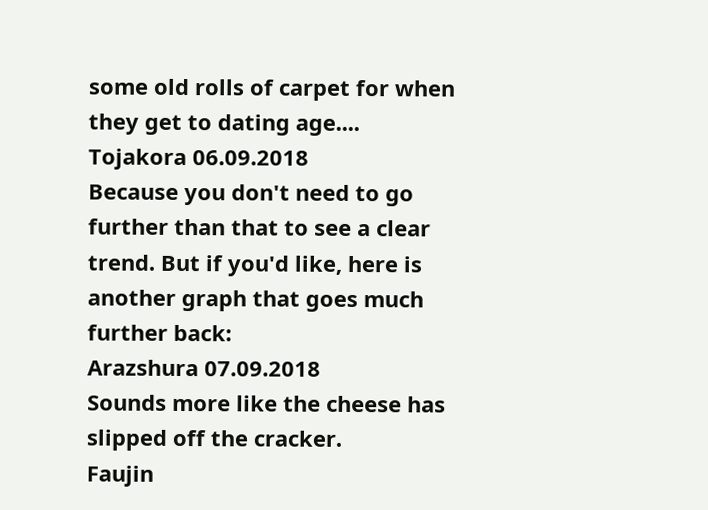some old rolls of carpet for when they get to dating age....
Tojakora 06.09.2018
Because you don't need to go further than that to see a clear trend. But if you'd like, here is another graph that goes much further back:
Arazshura 07.09.2018
Sounds more like the cheese has slipped off the cracker.
Faujin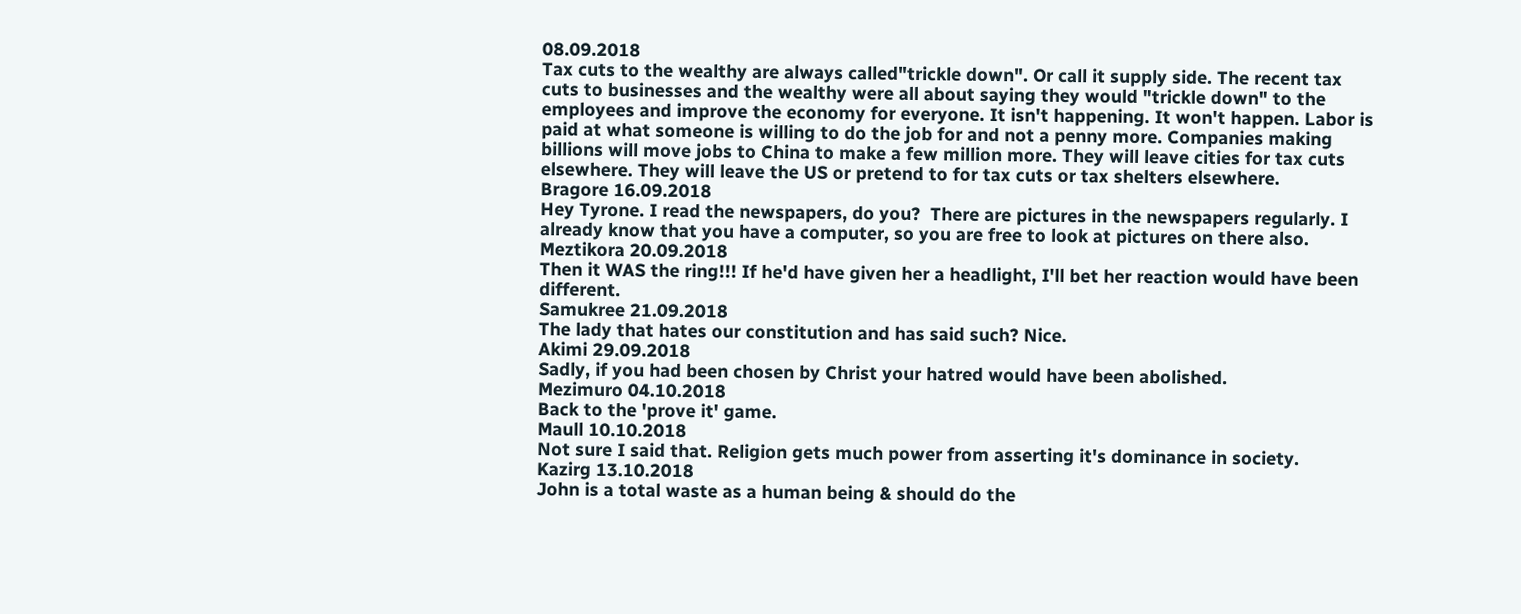08.09.2018
Tax cuts to the wealthy are always called"trickle down". Or call it supply side. The recent tax cuts to businesses and the wealthy were all about saying they would "trickle down" to the employees and improve the economy for everyone. It isn't happening. It won't happen. Labor is paid at what someone is willing to do the job for and not a penny more. Companies making billions will move jobs to China to make a few million more. They will leave cities for tax cuts elsewhere. They will leave the US or pretend to for tax cuts or tax shelters elsewhere.
Bragore 16.09.2018
Hey Tyrone. I read the newspapers, do you?  There are pictures in the newspapers regularly. I already know that you have a computer, so you are free to look at pictures on there also.
Meztikora 20.09.2018
Then it WAS the ring!!! If he'd have given her a headlight, I'll bet her reaction would have been different.
Samukree 21.09.2018
The lady that hates our constitution and has said such? Nice.
Akimi 29.09.2018
Sadly, if you had been chosen by Christ your hatred would have been abolished.
Mezimuro 04.10.2018
Back to the 'prove it' game.
Maull 10.10.2018
Not sure I said that. Religion gets much power from asserting it's dominance in society.
Kazirg 13.10.2018
John is a total waste as a human being & should do the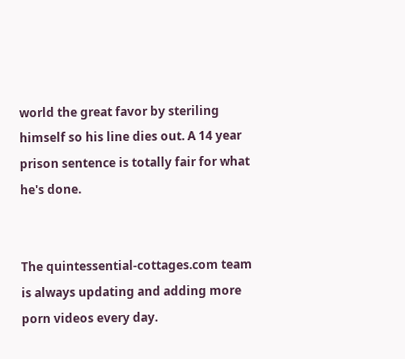world the great favor by steriling himself so his line dies out. A 14 year prison sentence is totally fair for what he's done.


The quintessential-cottages.com team is always updating and adding more porn videos every day.